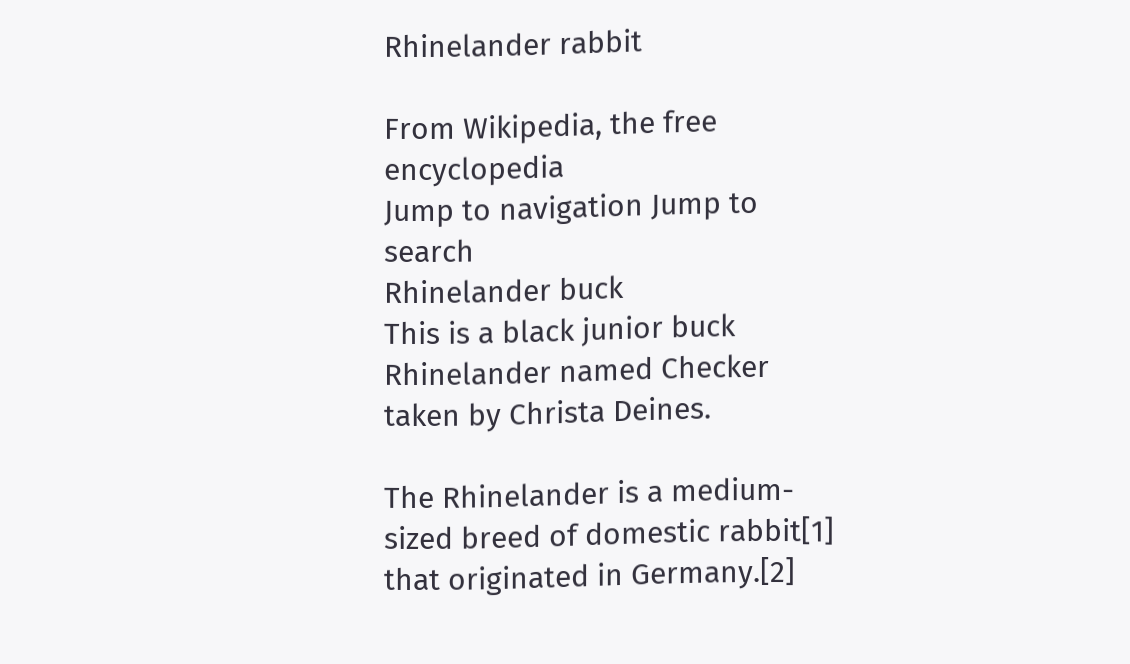Rhinelander rabbit

From Wikipedia, the free encyclopedia
Jump to navigation Jump to search
Rhinelander buck
This is a black junior buck Rhinelander named Checker taken by Christa Deines.

The Rhinelander is a medium-sized breed of domestic rabbit[1] that originated in Germany.[2]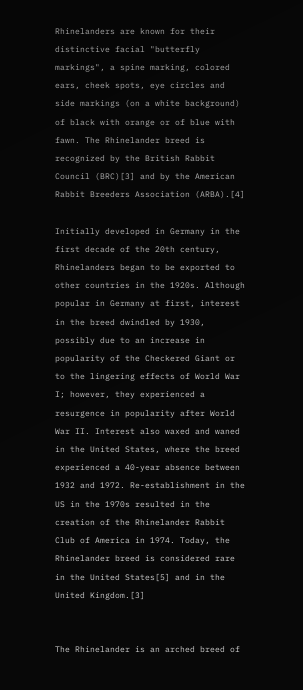Rhinelanders are known for their distinctive facial "butterfly markings", a spine marking, colored ears, cheek spots, eye circles and side markings (on a white background) of black with orange or of blue with fawn. The Rhinelander breed is recognized by the British Rabbit Council (BRC)[3] and by the American Rabbit Breeders Association (ARBA).[4]

Initially developed in Germany in the first decade of the 20th century, Rhinelanders began to be exported to other countries in the 1920s. Although popular in Germany at first, interest in the breed dwindled by 1930, possibly due to an increase in popularity of the Checkered Giant or to the lingering effects of World War I; however, they experienced a resurgence in popularity after World War II. Interest also waxed and waned in the United States, where the breed experienced a 40-year absence between 1932 and 1972. Re-establishment in the US in the 1970s resulted in the creation of the Rhinelander Rabbit Club of America in 1974. Today, the Rhinelander breed is considered rare in the United States[5] and in the United Kingdom.[3]


The Rhinelander is an arched breed of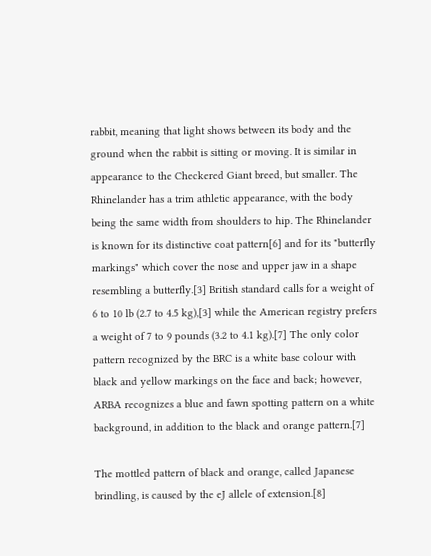rabbit, meaning that light shows between its body and the ground when the rabbit is sitting or moving. It is similar in appearance to the Checkered Giant breed, but smaller. The Rhinelander has a trim athletic appearance, with the body being the same width from shoulders to hip. The Rhinelander is known for its distinctive coat pattern[6] and for its "butterfly markings" which cover the nose and upper jaw in a shape resembling a butterfly.[3] British standard calls for a weight of 6 to 10 lb (2.7 to 4.5 kg),[3] while the American registry prefers a weight of 7 to 9 pounds (3.2 to 4.1 kg).[7] The only color pattern recognized by the BRC is a white base colour with black and yellow markings on the face and back; however, ARBA recognizes a blue and fawn spotting pattern on a white background, in addition to the black and orange pattern.[7]

The mottled pattern of black and orange, called Japanese brindling, is caused by the eJ allele of extension.[8]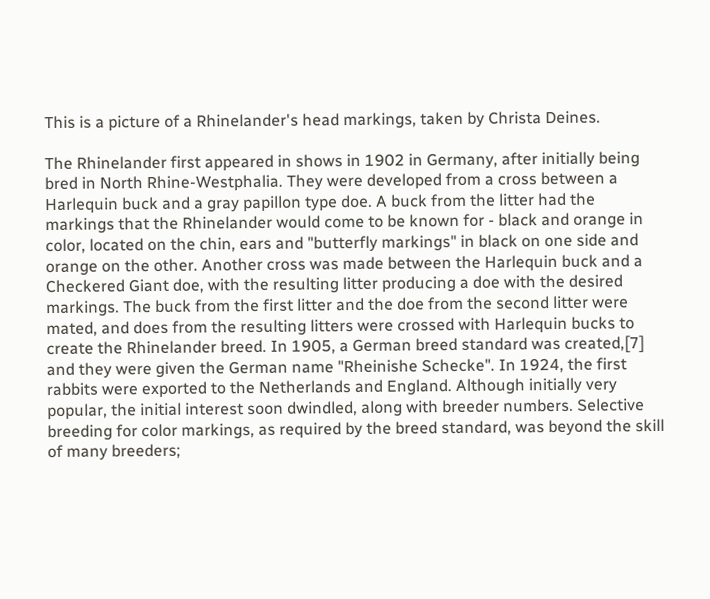This is a picture of a Rhinelander's head markings, taken by Christa Deines.

The Rhinelander first appeared in shows in 1902 in Germany, after initially being bred in North Rhine-Westphalia. They were developed from a cross between a Harlequin buck and a gray papillon type doe. A buck from the litter had the markings that the Rhinelander would come to be known for - black and orange in color, located on the chin, ears and "butterfly markings" in black on one side and orange on the other. Another cross was made between the Harlequin buck and a Checkered Giant doe, with the resulting litter producing a doe with the desired markings. The buck from the first litter and the doe from the second litter were mated, and does from the resulting litters were crossed with Harlequin bucks to create the Rhinelander breed. In 1905, a German breed standard was created,[7] and they were given the German name "Rheinishe Schecke". In 1924, the first rabbits were exported to the Netherlands and England. Although initially very popular, the initial interest soon dwindled, along with breeder numbers. Selective breeding for color markings, as required by the breed standard, was beyond the skill of many breeders;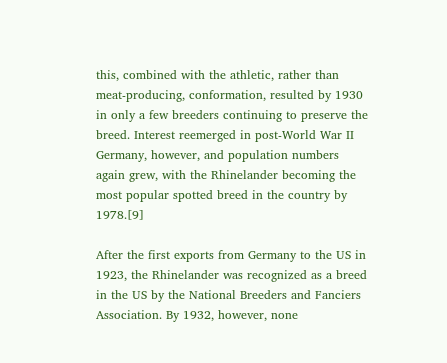this, combined with the athletic, rather than meat-producing, conformation, resulted by 1930 in only a few breeders continuing to preserve the breed. Interest reemerged in post-World War II Germany, however, and population numbers again grew, with the Rhinelander becoming the most popular spotted breed in the country by 1978.[9]

After the first exports from Germany to the US in 1923, the Rhinelander was recognized as a breed in the US by the National Breeders and Fanciers Association. By 1932, however, none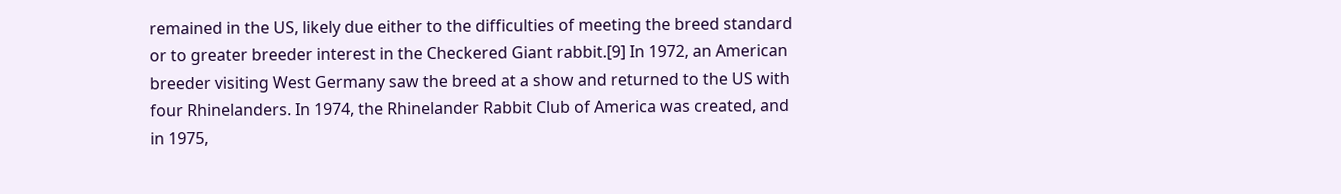remained in the US, likely due either to the difficulties of meeting the breed standard or to greater breeder interest in the Checkered Giant rabbit.[9] In 1972, an American breeder visiting West Germany saw the breed at a show and returned to the US with four Rhinelanders. In 1974, the Rhinelander Rabbit Club of America was created, and in 1975,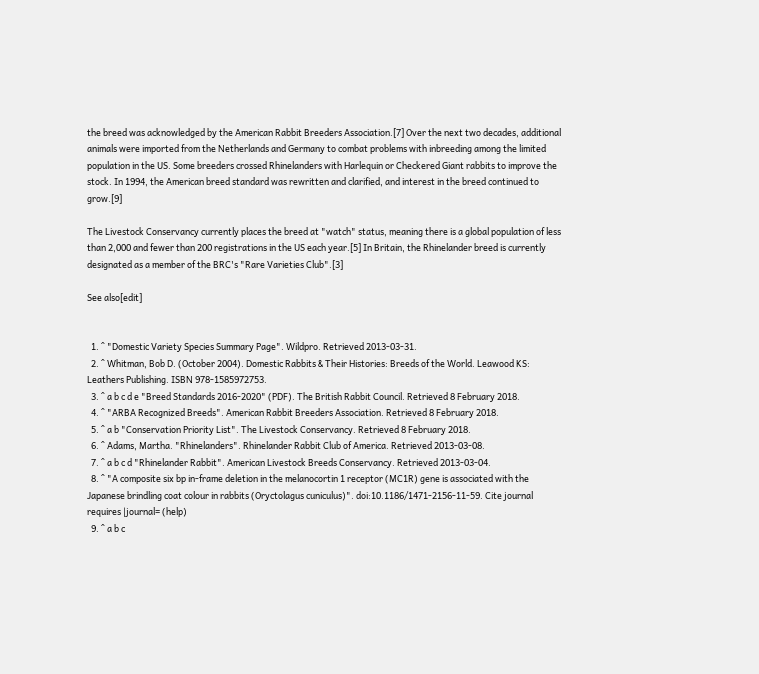the breed was acknowledged by the American Rabbit Breeders Association.[7] Over the next two decades, additional animals were imported from the Netherlands and Germany to combat problems with inbreeding among the limited population in the US. Some breeders crossed Rhinelanders with Harlequin or Checkered Giant rabbits to improve the stock. In 1994, the American breed standard was rewritten and clarified, and interest in the breed continued to grow.[9]

The Livestock Conservancy currently places the breed at "watch" status, meaning there is a global population of less than 2,000 and fewer than 200 registrations in the US each year.[5] In Britain, the Rhinelander breed is currently designated as a member of the BRC's "Rare Varieties Club".[3]

See also[edit]


  1. ^ "Domestic Variety Species Summary Page". Wildpro. Retrieved 2013-03-31.
  2. ^ Whitman, Bob D. (October 2004). Domestic Rabbits & Their Histories: Breeds of the World. Leawood KS: Leathers Publishing. ISBN 978-1585972753.
  3. ^ a b c d e "Breed Standards 2016-2020" (PDF). The British Rabbit Council. Retrieved 8 February 2018.
  4. ^ "ARBA Recognized Breeds". American Rabbit Breeders Association. Retrieved 8 February 2018.
  5. ^ a b "Conservation Priority List". The Livestock Conservancy. Retrieved 8 February 2018.
  6. ^ Adams, Martha. "Rhinelanders". Rhinelander Rabbit Club of America. Retrieved 2013-03-08.
  7. ^ a b c d "Rhinelander Rabbit". American Livestock Breeds Conservancy. Retrieved 2013-03-04.
  8. ^ "A composite six bp in-frame deletion in the melanocortin 1 receptor (MC1R) gene is associated with the Japanese brindling coat colour in rabbits (Oryctolagus cuniculus)". doi:10.1186/1471-2156-11-59. Cite journal requires |journal= (help)
  9. ^ a b c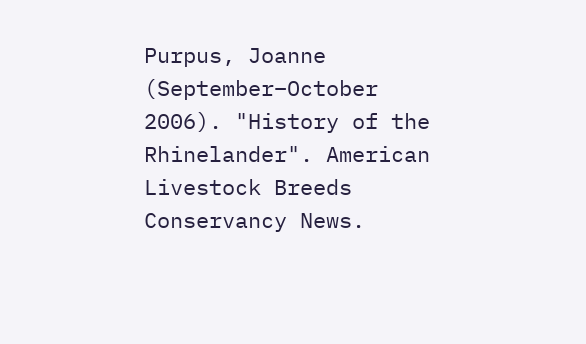Purpus, Joanne (September–October 2006). "History of the Rhinelander". American Livestock Breeds Conservancy News.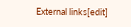External links[edit]